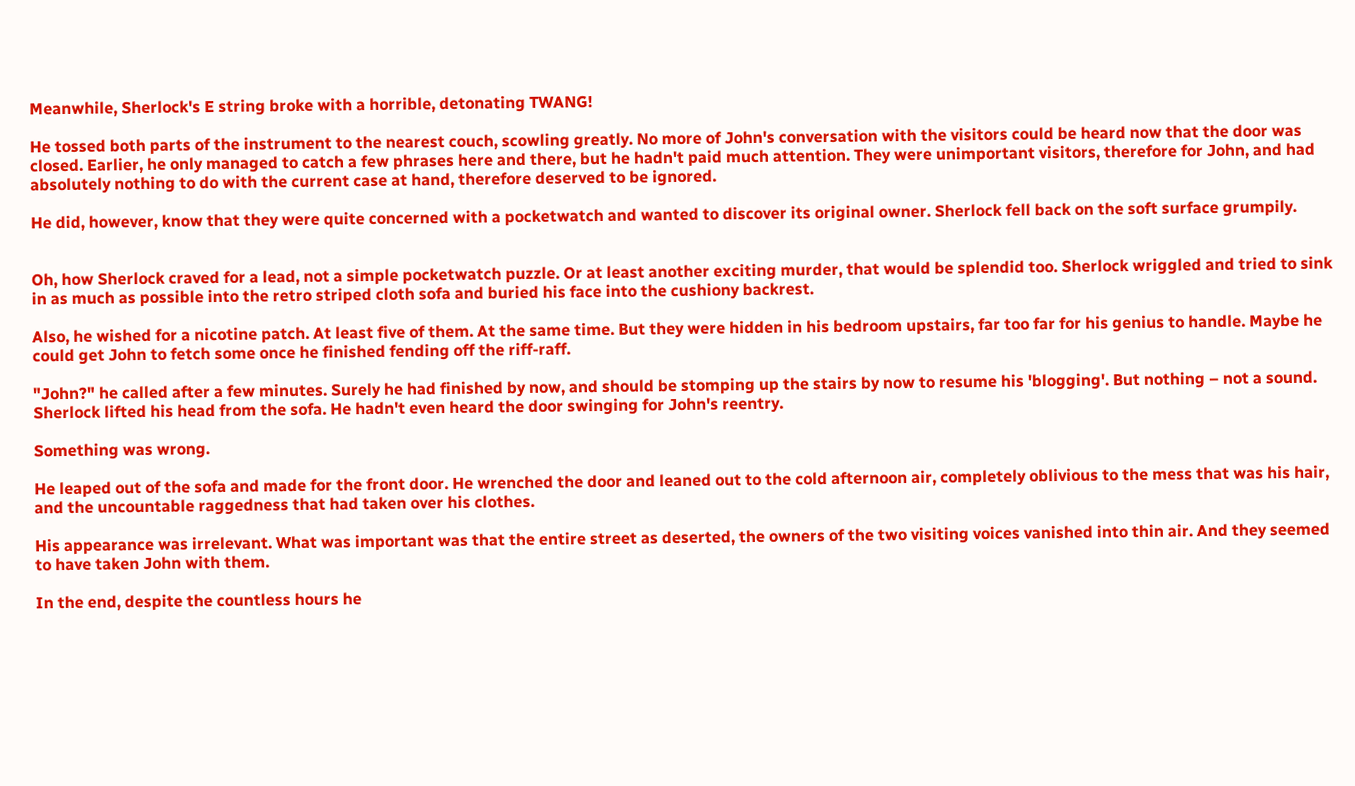Meanwhile, Sherlock's E string broke with a horrible, detonating TWANG!

He tossed both parts of the instrument to the nearest couch, scowling greatly. No more of John's conversation with the visitors could be heard now that the door was closed. Earlier, he only managed to catch a few phrases here and there, but he hadn't paid much attention. They were unimportant visitors, therefore for John, and had absolutely nothing to do with the current case at hand, therefore deserved to be ignored.

He did, however, know that they were quite concerned with a pocketwatch and wanted to discover its original owner. Sherlock fell back on the soft surface grumpily.


Oh, how Sherlock craved for a lead, not a simple pocketwatch puzzle. Or at least another exciting murder, that would be splendid too. Sherlock wriggled and tried to sink in as much as possible into the retro striped cloth sofa and buried his face into the cushiony backrest.

Also, he wished for a nicotine patch. At least five of them. At the same time. But they were hidden in his bedroom upstairs, far too far for his genius to handle. Maybe he could get John to fetch some once he finished fending off the riff-raff.

"John?" he called after a few minutes. Surely he had finished by now, and should be stomping up the stairs by now to resume his 'blogging'. But nothing – not a sound. Sherlock lifted his head from the sofa. He hadn't even heard the door swinging for John's reentry.

Something was wrong.

He leaped out of the sofa and made for the front door. He wrenched the door and leaned out to the cold afternoon air, completely oblivious to the mess that was his hair, and the uncountable raggedness that had taken over his clothes.

His appearance was irrelevant. What was important was that the entire street as deserted, the owners of the two visiting voices vanished into thin air. And they seemed to have taken John with them.

In the end, despite the countless hours he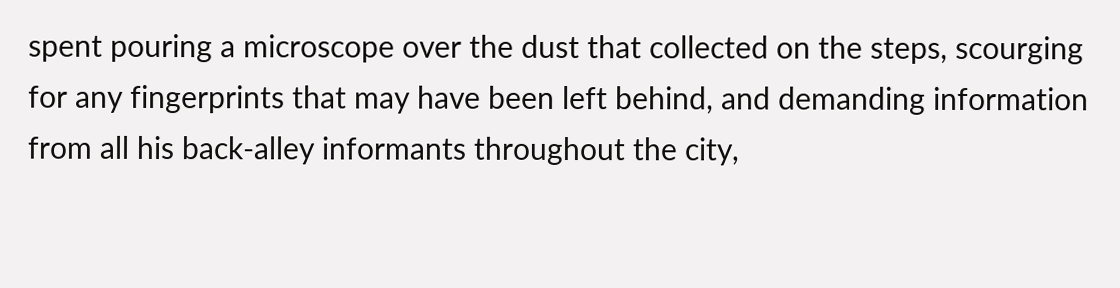spent pouring a microscope over the dust that collected on the steps, scourging for any fingerprints that may have been left behind, and demanding information from all his back-alley informants throughout the city,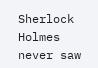Sherlock Holmes never saw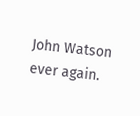John Watson ever again.